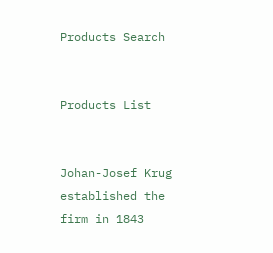Products Search


Products List


Johan-Josef Krug established the firm in 1843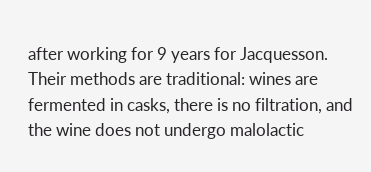after working for 9 years for Jacquesson. Their methods are traditional: wines are fermented in casks, there is no filtration, and the wine does not undergo malolactic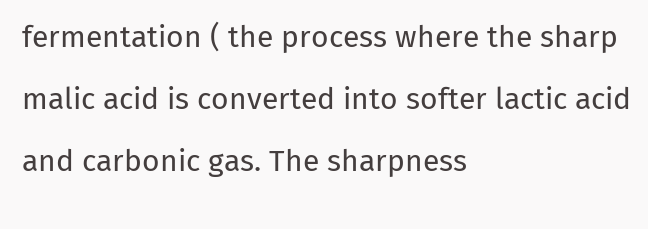fermentation ( the process where the sharp malic acid is converted into softer lactic acid and carbonic gas. The sharpness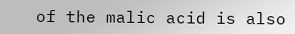of the malic acid is also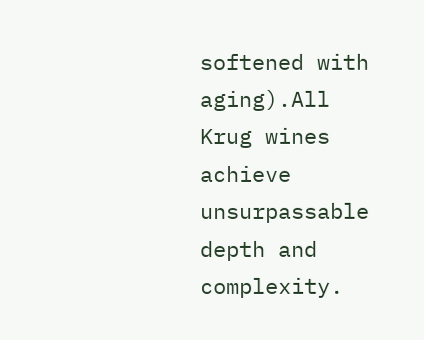softened with aging).All Krug wines achieve unsurpassable depth and complexity.